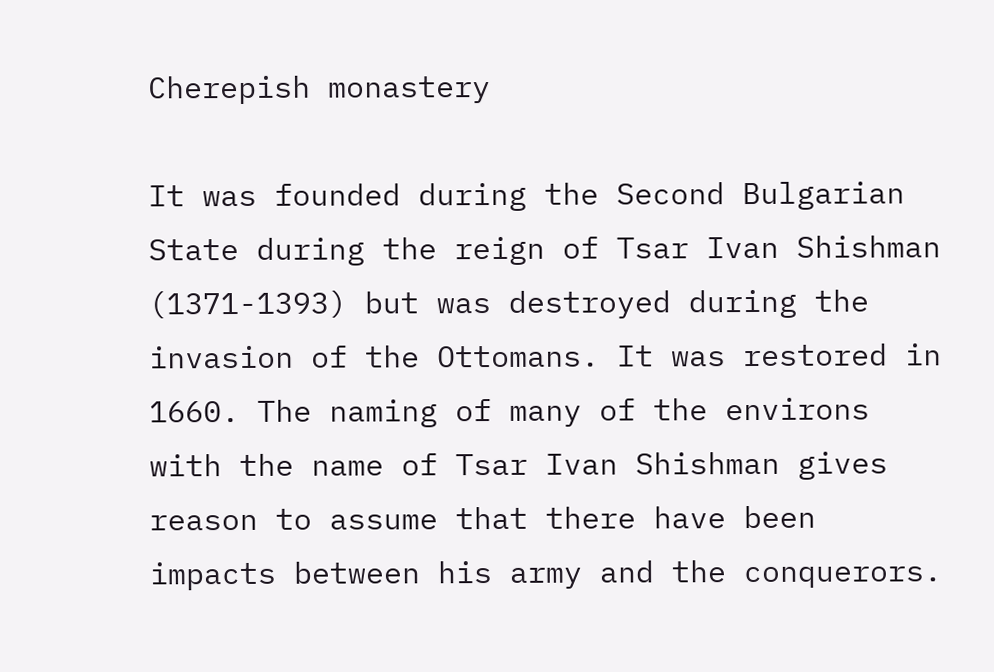Cherepish monastery

It was founded during the Second Bulgarian State during the reign of Tsar Ivan Shishman (1371-1393) but was destroyed during the invasion of the Ottomans. It was restored in 1660. The naming of many of the environs with the name of Tsar Ivan Shishman gives reason to assume that there have been impacts between his army and the conquerors.